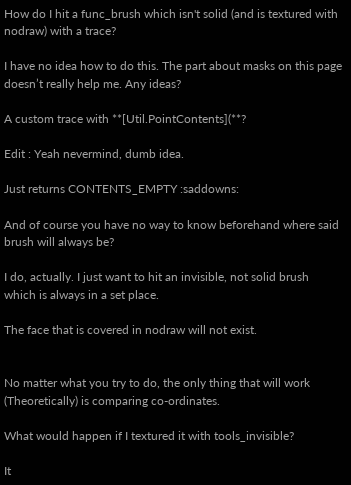How do I hit a func_brush which isn't solid (and is textured with nodraw) with a trace?

I have no idea how to do this. The part about masks on this page doesn’t really help me. Any ideas?

A custom trace with **[Util.PointContents](**?

Edit : Yeah nevermind, dumb idea.

Just returns CONTENTS_EMPTY :saddowns:

And of course you have no way to know beforehand where said brush will always be?

I do, actually. I just want to hit an invisible, not solid brush which is always in a set place.

The face that is covered in nodraw will not exist.


No matter what you try to do, the only thing that will work (Theoretically) is comparing co-ordinates.

What would happen if I textured it with tools_invisible?

It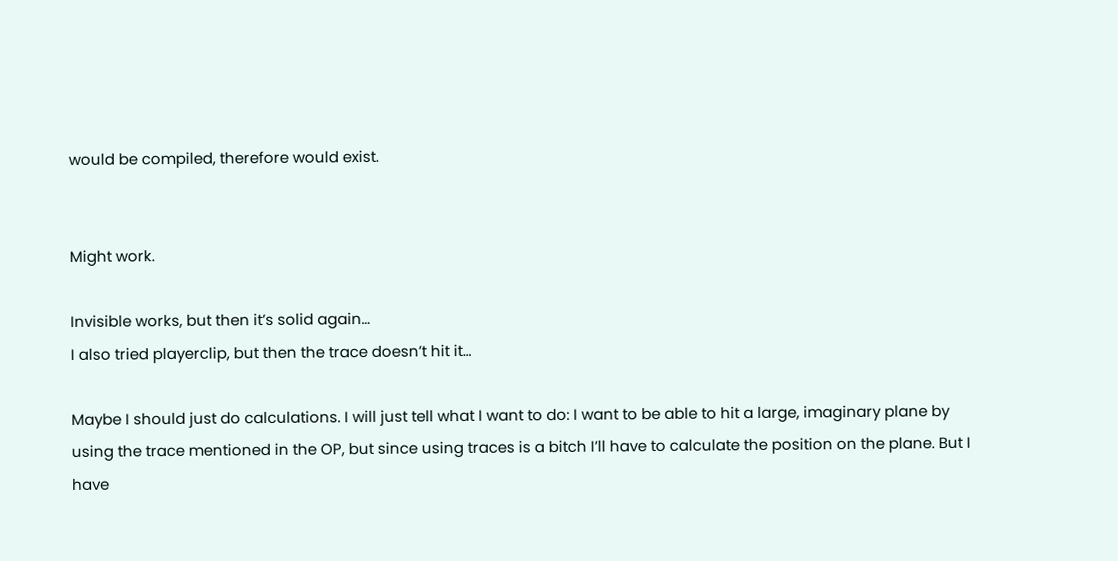would be compiled, therefore would exist.


Might work.

Invisible works, but then it’s solid again…
I also tried playerclip, but then the trace doesn’t hit it…

Maybe I should just do calculations. I will just tell what I want to do: I want to be able to hit a large, imaginary plane by using the trace mentioned in the OP, but since using traces is a bitch I’ll have to calculate the position on the plane. But I have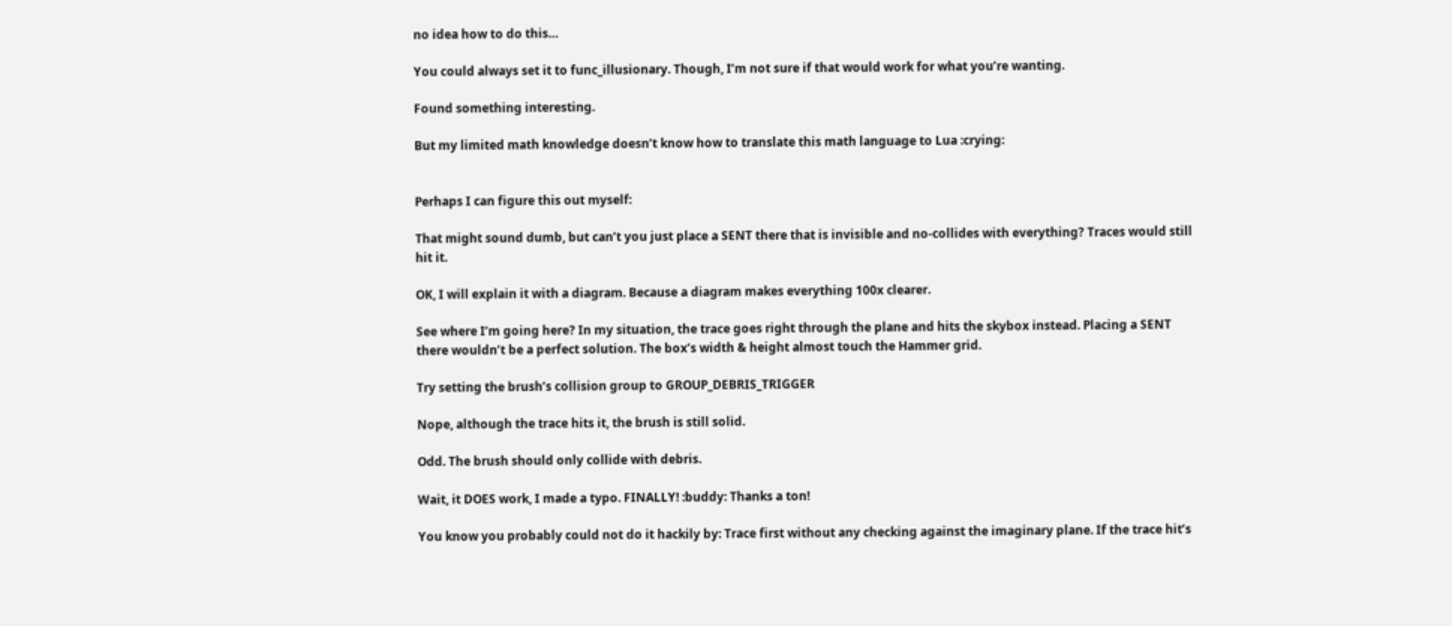no idea how to do this…

You could always set it to func_illusionary. Though, I’m not sure if that would work for what you’re wanting.

Found something interesting.

But my limited math knowledge doesn’t know how to translate this math language to Lua :crying:


Perhaps I can figure this out myself:

That might sound dumb, but can’t you just place a SENT there that is invisible and no-collides with everything? Traces would still hit it.

OK, I will explain it with a diagram. Because a diagram makes everything 100x clearer.

See where I’m going here? In my situation, the trace goes right through the plane and hits the skybox instead. Placing a SENT there wouldn’t be a perfect solution. The box’s width & height almost touch the Hammer grid.

Try setting the brush’s collision group to GROUP_DEBRIS_TRIGGER

Nope, although the trace hits it, the brush is still solid.

Odd. The brush should only collide with debris.

Wait, it DOES work, I made a typo. FINALLY! :buddy: Thanks a ton!

You know you probably could not do it hackily by: Trace first without any checking against the imaginary plane. If the trace hit’s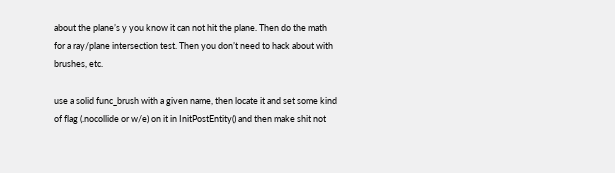about the plane’s y you know it can not hit the plane. Then do the math for a ray/plane intersection test. Then you don’t need to hack about with brushes, etc.

use a solid func_brush with a given name, then locate it and set some kind of flag (.nocollide or w/e) on it in InitPostEntity() and then make shit not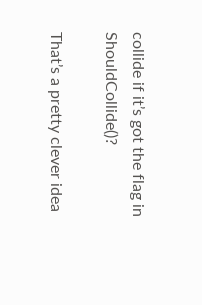collide if it’s got the flag in ShouldCollide()?

That’s a pretty clever idea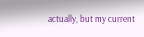actually, but my current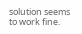solution seems to work fine.